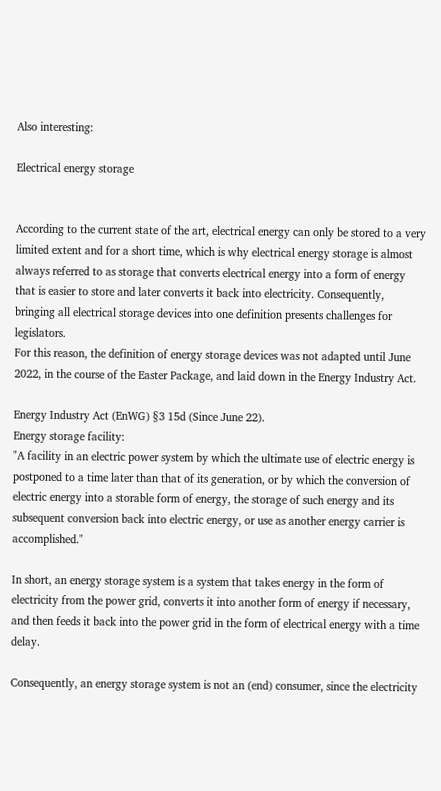Also interesting:

Electrical energy storage


According to the current state of the art, electrical energy can only be stored to a very limited extent and for a short time, which is why electrical energy storage is almost always referred to as storage that converts electrical energy into a form of energy that is easier to store and later converts it back into electricity. Consequently, bringing all electrical storage devices into one definition presents challenges for legislators.
For this reason, the definition of energy storage devices was not adapted until June 2022, in the course of the Easter Package, and laid down in the Energy Industry Act.

Energy Industry Act (EnWG) §3 15d (Since June 22).
Energy storage facility:
"A facility in an electric power system by which the ultimate use of electric energy is postponed to a time later than that of its generation, or by which the conversion of electric energy into a storable form of energy, the storage of such energy and its subsequent conversion back into electric energy, or use as another energy carrier is accomplished."

In short, an energy storage system is a system that takes energy in the form of electricity from the power grid, converts it into another form of energy if necessary, and then feeds it back into the power grid in the form of electrical energy with a time delay.

Consequently, an energy storage system is not an (end) consumer, since the electricity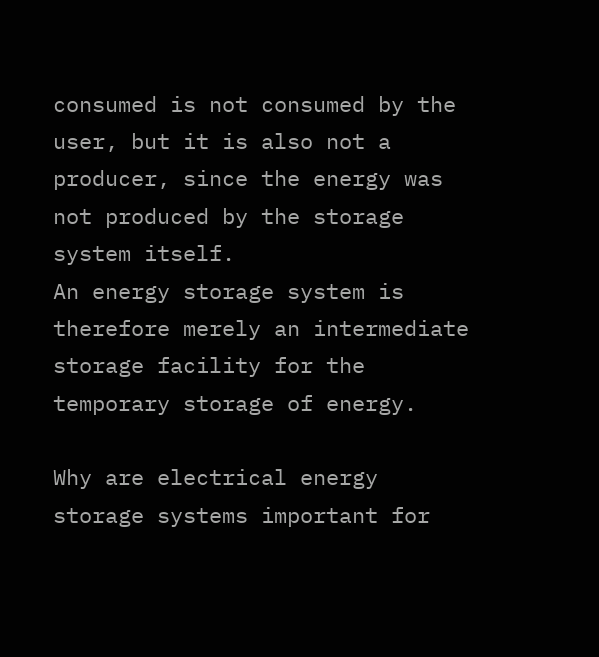consumed is not consumed by the user, but it is also not a producer, since the energy was not produced by the storage system itself.
An energy storage system is therefore merely an intermediate storage facility for the temporary storage of energy.

Why are electrical energy storage systems important for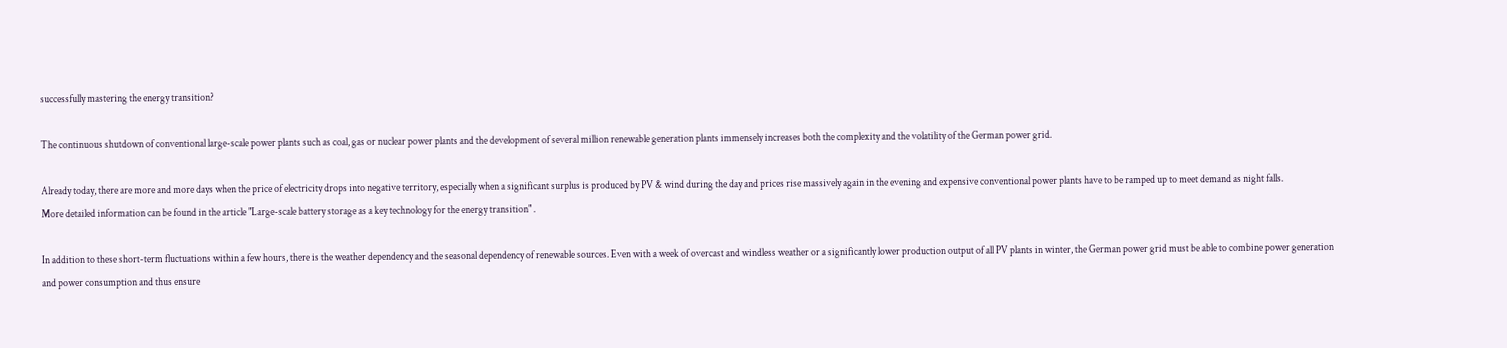successfully mastering the energy transition?

The continuous shutdown of conventional large-scale power plants such as coal, gas or nuclear power plants and the development of several million renewable generation plants immensely increases both the complexity and the volatility of the German power grid.

Already today, there are more and more days when the price of electricity drops into negative territory, especially when a significant surplus is produced by PV & wind during the day and prices rise massively again in the evening and expensive conventional power plants have to be ramped up to meet demand as night falls.
More detailed information can be found in the article "Large-scale battery storage as a key technology for the energy transition" .

In addition to these short-term fluctuations within a few hours, there is the weather dependency and the seasonal dependency of renewable sources. Even with a week of overcast and windless weather or a significantly lower production output of all PV plants in winter, the German power grid must be able to combine power generation and power consumption and thus ensure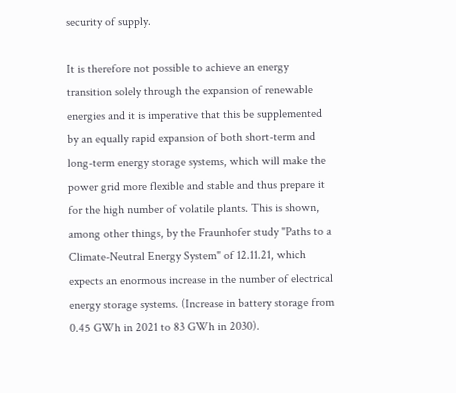security of supply.

It is therefore not possible to achieve an energy transition solely through the expansion of renewable energies and it is imperative that this be supplemented by an equally rapid expansion of both short-term and long-term energy storage systems, which will make the power grid more flexible and stable and thus prepare it for the high number of volatile plants. This is shown, among other things, by the Fraunhofer study "Paths to a Climate-Neutral Energy System" of 12.11.21, which expects an enormous increase in the number of electrical energy storage systems. (Increase in battery storage from 0.45 GWh in 2021 to 83 GWh in 2030).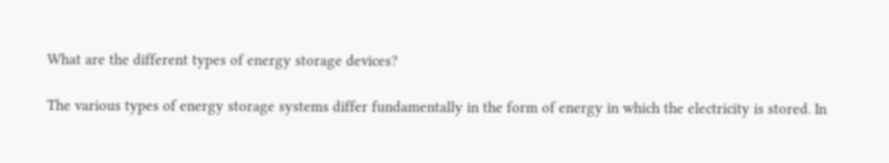What are the different types of energy storage devices?

The various types of energy storage systems differ fundamentally in the form of energy in which the electricity is stored. In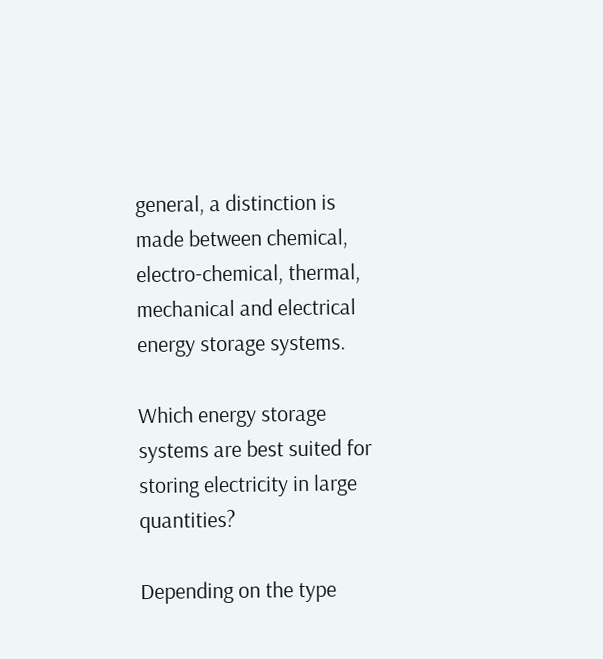general, a distinction is made between chemical, electro-chemical, thermal, mechanical and electrical energy storage systems.

Which energy storage systems are best suited for storing electricity in large quantities?

Depending on the type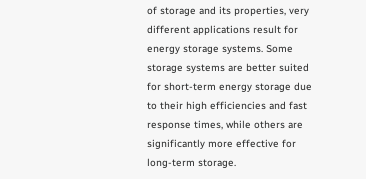of storage and its properties, very different applications result for energy storage systems. Some storage systems are better suited for short-term energy storage due to their high efficiencies and fast response times, while others are significantly more effective for long-term storage.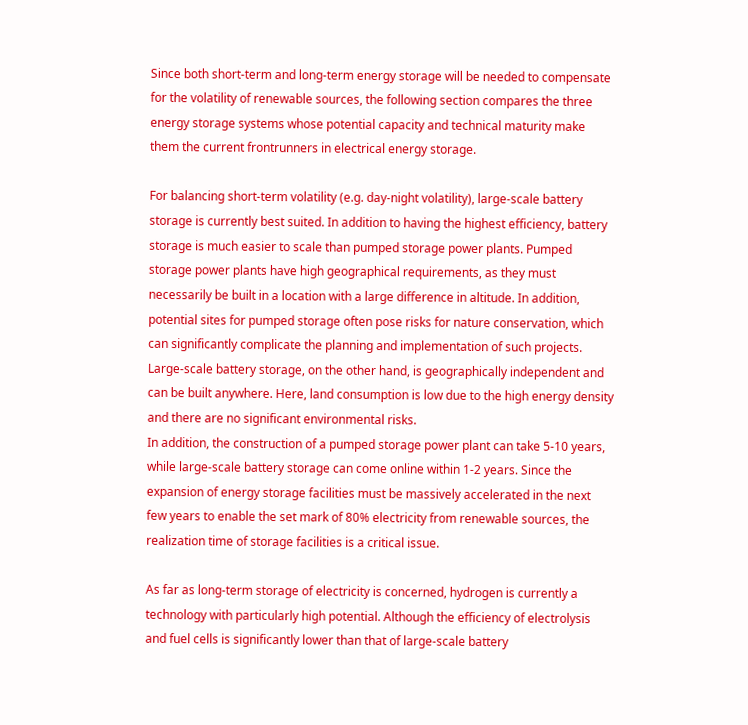Since both short-term and long-term energy storage will be needed to compensate for the volatility of renewable sources, the following section compares the three energy storage systems whose potential capacity and technical maturity make them the current frontrunners in electrical energy storage.

For balancing short-term volatility (e.g. day-night volatility), large-scale battery storage is currently best suited. In addition to having the highest efficiency, battery storage is much easier to scale than pumped storage power plants. Pumped storage power plants have high geographical requirements, as they must necessarily be built in a location with a large difference in altitude. In addition, potential sites for pumped storage often pose risks for nature conservation, which can significantly complicate the planning and implementation of such projects. Large-scale battery storage, on the other hand, is geographically independent and can be built anywhere. Here, land consumption is low due to the high energy density and there are no significant environmental risks.
In addition, the construction of a pumped storage power plant can take 5-10 years, while large-scale battery storage can come online within 1-2 years. Since the expansion of energy storage facilities must be massively accelerated in the next few years to enable the set mark of 80% electricity from renewable sources, the realization time of storage facilities is a critical issue.

As far as long-term storage of electricity is concerned, hydrogen is currently a technology with particularly high potential. Although the efficiency of electrolysis and fuel cells is significantly lower than that of large-scale battery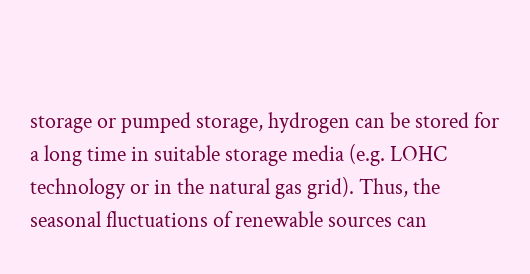storage or pumped storage, hydrogen can be stored for a long time in suitable storage media (e.g. LOHC technology or in the natural gas grid). Thus, the seasonal fluctuations of renewable sources can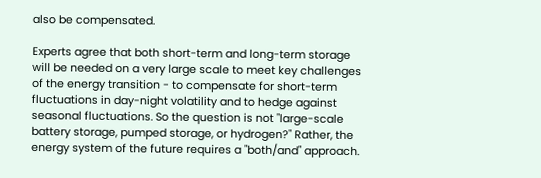also be compensated.

Experts agree that both short-term and long-term storage will be needed on a very large scale to meet key challenges of the energy transition - to compensate for short-term fluctuations in day-night volatility and to hedge against seasonal fluctuations. So the question is not "large-scale battery storage, pumped storage, or hydrogen?" Rather, the energy system of the future requires a "both/and" approach.